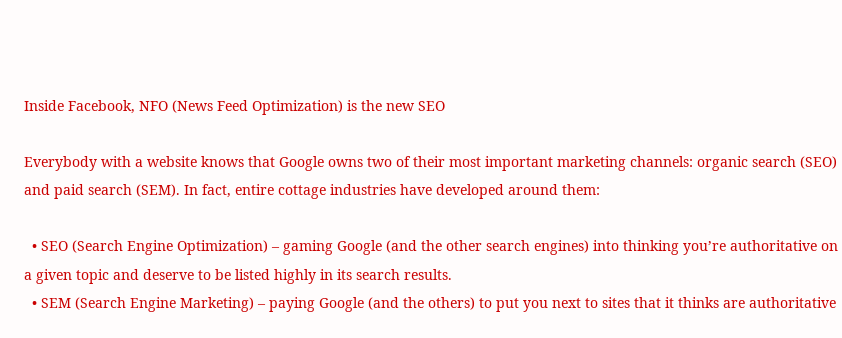Inside Facebook, NFO (News Feed Optimization) is the new SEO

Everybody with a website knows that Google owns two of their most important marketing channels: organic search (SEO) and paid search (SEM). In fact, entire cottage industries have developed around them:

  • SEO (Search Engine Optimization) – gaming Google (and the other search engines) into thinking you’re authoritative on a given topic and deserve to be listed highly in its search results.
  • SEM (Search Engine Marketing) – paying Google (and the others) to put you next to sites that it thinks are authoritative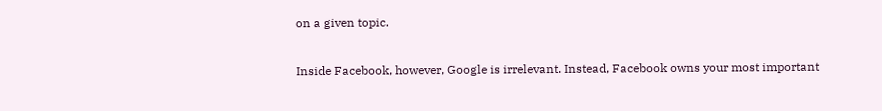on a given topic.

Inside Facebook, however, Google is irrelevant. Instead, Facebook owns your most important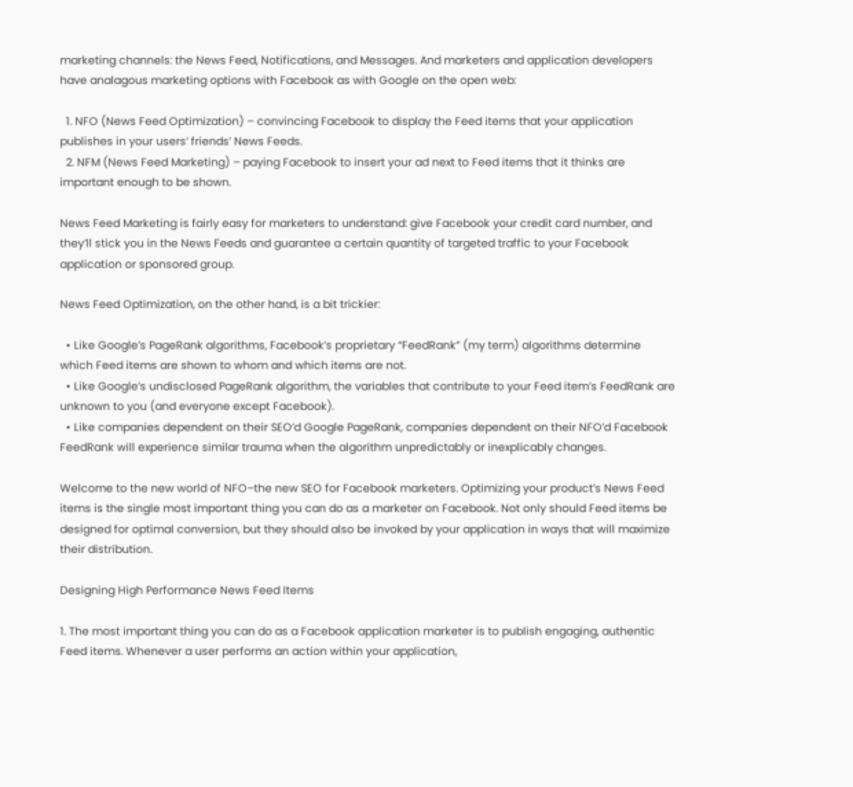marketing channels: the News Feed, Notifications, and Messages. And marketers and application developers have analagous marketing options with Facebook as with Google on the open web:

  1. NFO (News Feed Optimization) – convincing Facebook to display the Feed items that your application publishes in your users’ friends’ News Feeds.
  2. NFM (News Feed Marketing) – paying Facebook to insert your ad next to Feed items that it thinks are important enough to be shown.

News Feed Marketing is fairly easy for marketers to understand: give Facebook your credit card number, and they’ll stick you in the News Feeds and guarantee a certain quantity of targeted traffic to your Facebook application or sponsored group.

News Feed Optimization, on the other hand, is a bit trickier:

  • Like Google’s PageRank algorithms, Facebook’s proprietary “FeedRank” (my term) algorithms determine which Feed items are shown to whom and which items are not.
  • Like Google’s undisclosed PageRank algorithm, the variables that contribute to your Feed item’s FeedRank are unknown to you (and everyone except Facebook).
  • Like companies dependent on their SEO’d Google PageRank, companies dependent on their NFO’d Facebook FeedRank will experience similar trauma when the algorithm unpredictably or inexplicably changes.

Welcome to the new world of NFO–the new SEO for Facebook marketers. Optimizing your product’s News Feed items is the single most important thing you can do as a marketer on Facebook. Not only should Feed items be designed for optimal conversion, but they should also be invoked by your application in ways that will maximize their distribution.

Designing High Performance News Feed Items

1. The most important thing you can do as a Facebook application marketer is to publish engaging, authentic Feed items. Whenever a user performs an action within your application,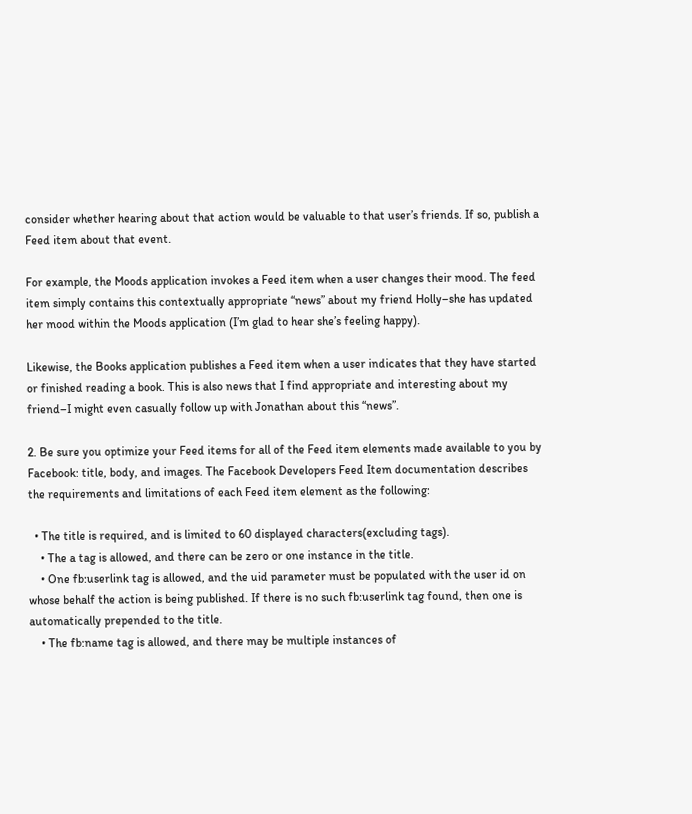consider whether hearing about that action would be valuable to that user’s friends. If so, publish a Feed item about that event.

For example, the Moods application invokes a Feed item when a user changes their mood. The feed item simply contains this contextually appropriate “news” about my friend Holly–she has updated her mood within the Moods application (I’m glad to hear she’s feeling happy).

Likewise, the Books application publishes a Feed item when a user indicates that they have started or finished reading a book. This is also news that I find appropriate and interesting about my friend–I might even casually follow up with Jonathan about this “news”.

2. Be sure you optimize your Feed items for all of the Feed item elements made available to you by Facebook: title, body, and images. The Facebook Developers Feed Item documentation describes the requirements and limitations of each Feed item element as the following:

  • The title is required, and is limited to 60 displayed characters(excluding tags).
    • The a tag is allowed, and there can be zero or one instance in the title.
    • One fb:userlink tag is allowed, and the uid parameter must be populated with the user id on whose behalf the action is being published. If there is no such fb:userlink tag found, then one is automatically prepended to the title.
    • The fb:name tag is allowed, and there may be multiple instances of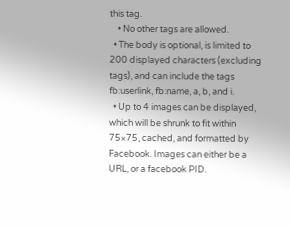this tag.
    • No other tags are allowed.
  • The body is optional, is limited to 200 displayed characters (excluding tags), and can include the tags fb:userlink, fb:name, a, b, and i.
  • Up to 4 images can be displayed, which will be shrunk to fit within 75×75, cached, and formatted by Facebook. Images can either be a URL, or a facebook PID.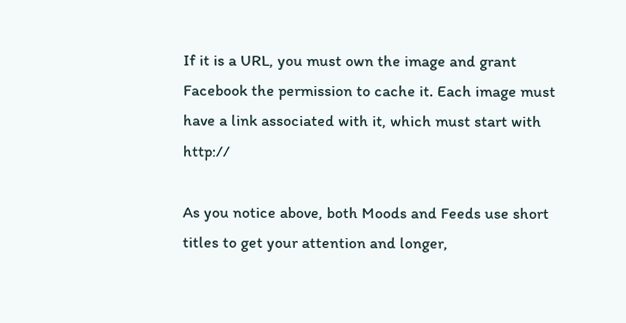If it is a URL, you must own the image and grant Facebook the permission to cache it. Each image must have a link associated with it, which must start with http://

As you notice above, both Moods and Feeds use short titles to get your attention and longer,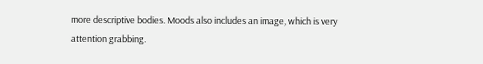more descriptive bodies. Moods also includes an image, which is very attention grabbing.